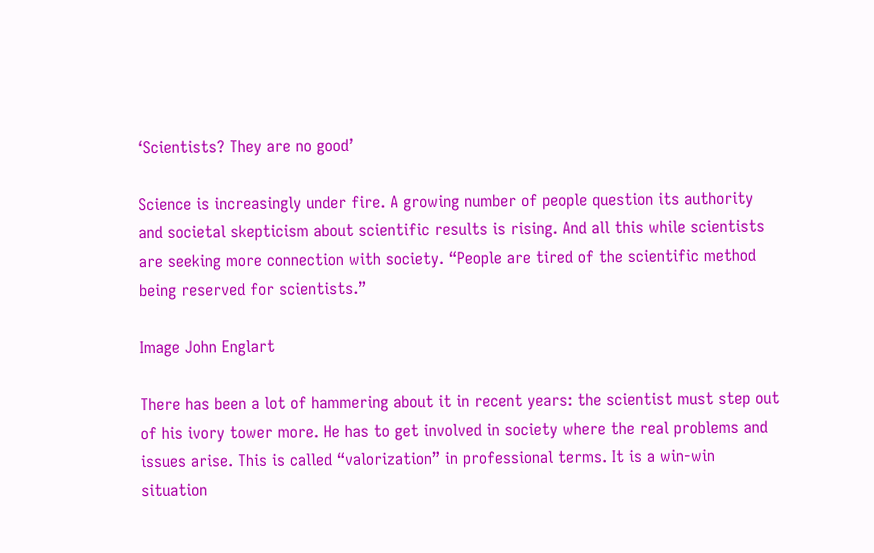‘Scientists? They are no good’

Science is increasingly under fire. A growing number of people question its authority and societal skepticism about scientific results is rising. And all this while scientists are seeking more connection with society. “People are tired of the scientific method being reserved for scientists.”

Image John Englart

There has been a lot of hammering about it in recent years: the scientist must step out of his ivory tower more. He has to get involved in society where the real problems and issues arise. This is called “valorization” in professional terms. It is a win-win situation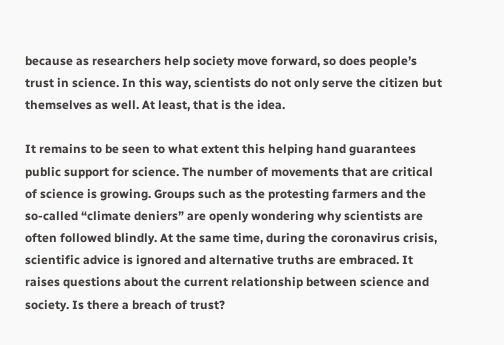because as researchers help society move forward, so does people’s trust in science. In this way, scientists do not only serve the citizen but themselves as well. At least, that is the idea.

It remains to be seen to what extent this helping hand guarantees public support for science. The number of movements that are critical of science is growing. Groups such as the protesting farmers and the so-called “climate deniers” are openly wondering why scientists are often followed blindly. At the same time, during the coronavirus crisis, scientific advice is ignored and alternative truths are embraced. It raises questions about the current relationship between science and society. Is there a breach of trust?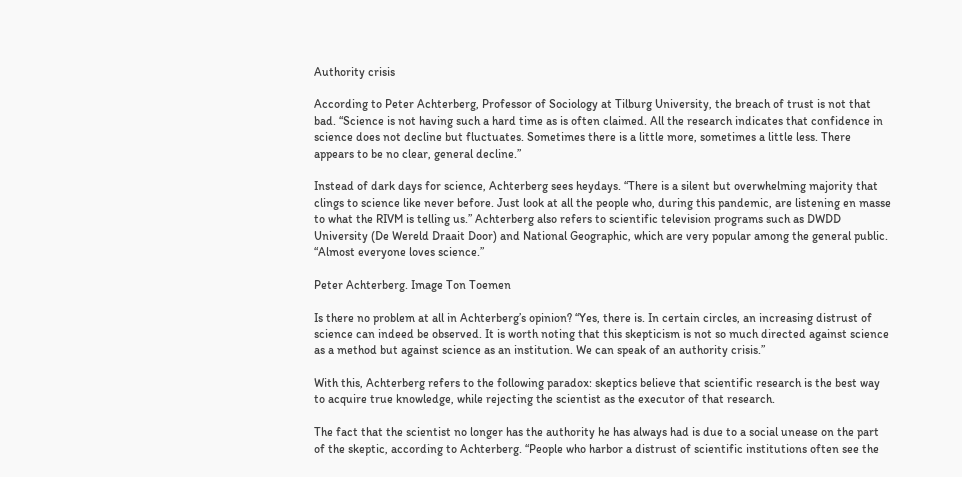Authority crisis

According to Peter Achterberg, Professor of Sociology at Tilburg University, the breach of trust is not that bad. “Science is not having such a hard time as is often claimed. All the research indicates that confidence in science does not decline but fluctuates. Sometimes there is a little more, sometimes a little less. There appears to be no clear, general decline.”

Instead of dark days for science, Achterberg sees heydays. “There is a silent but overwhelming majority that clings to science like never before. Just look at all the people who, during this pandemic, are listening en masse to what the RIVM is telling us.” Achterberg also refers to scientific television programs such as DWDD University (De Wereld Draait Door) and National Geographic, which are very popular among the general public. “Almost everyone loves science.”

Peter Achterberg. Image Ton Toemen

Is there no problem at all in Achterberg’s opinion? “Yes, there is. In certain circles, an increasing distrust of science can indeed be observed. It is worth noting that this skepticism is not so much directed against science as a method but against science as an institution. We can speak of an authority crisis.”

With this, Achterberg refers to the following paradox: skeptics believe that scientific research is the best way to acquire true knowledge, while rejecting the scientist as the executor of that research.

The fact that the scientist no longer has the authority he has always had is due to a social unease on the part of the skeptic, according to Achterberg. “People who harbor a distrust of scientific institutions often see the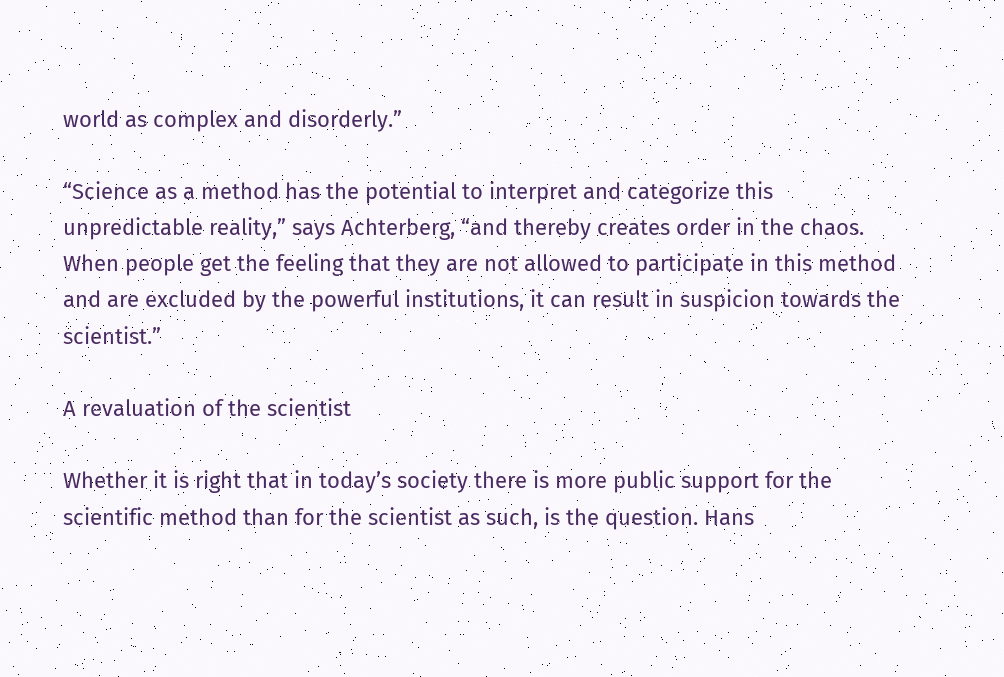world as complex and disorderly.”

“Science as a method has the potential to interpret and categorize this unpredictable reality,” says Achterberg, “and thereby creates order in the chaos. When people get the feeling that they are not allowed to participate in this method and are excluded by the powerful institutions, it can result in suspicion towards the scientist.”

A revaluation of the scientist

Whether it is right that in today’s society there is more public support for the scientific method than for the scientist as such, is the question. Hans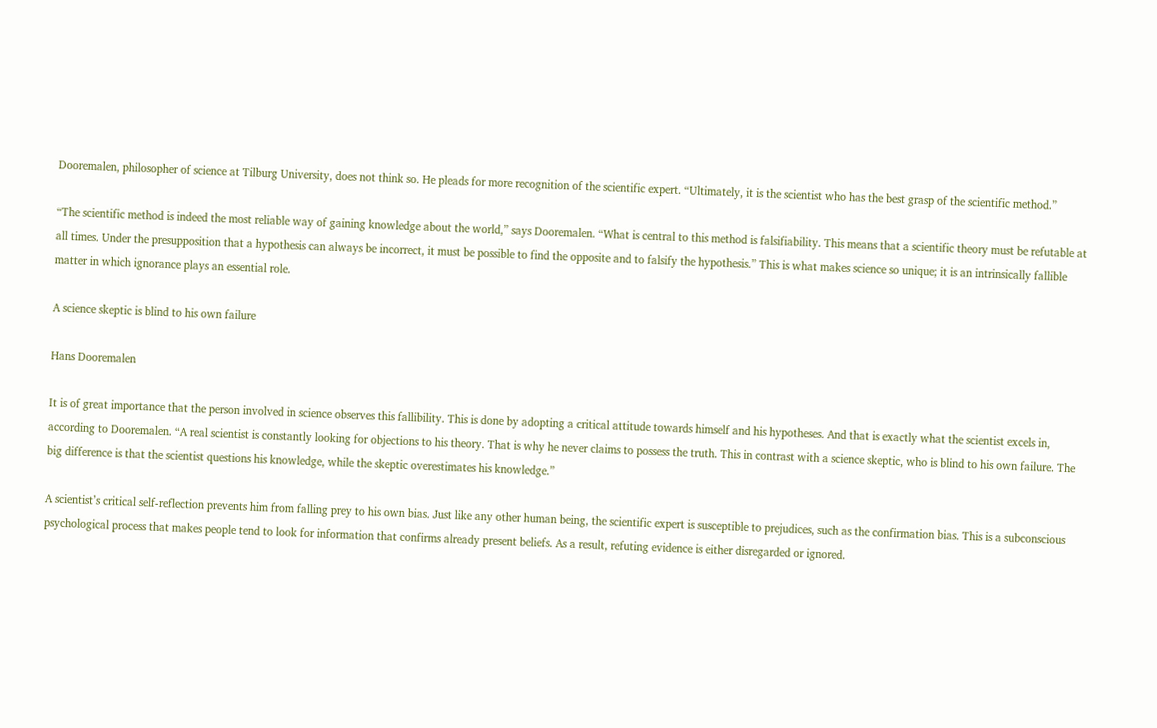Dooremalen, philosopher of science at Tilburg University, does not think so. He pleads for more recognition of the scientific expert. “Ultimately, it is the scientist who has the best grasp of the scientific method.”

“The scientific method is indeed the most reliable way of gaining knowledge about the world,” says Dooremalen. “What is central to this method is falsifiability. This means that a scientific theory must be refutable at all times. Under the presupposition that a hypothesis can always be incorrect, it must be possible to find the opposite and to falsify the hypothesis.” This is what makes science so unique; it is an intrinsically fallible matter in which ignorance plays an essential role.

A science skeptic is blind to his own failure

Hans Dooremalen

It is of great importance that the person involved in science observes this fallibility. This is done by adopting a critical attitude towards himself and his hypotheses. And that is exactly what the scientist excels in, according to Dooremalen. “A real scientist is constantly looking for objections to his theory. That is why he never claims to possess the truth. This in contrast with a science skeptic, who is blind to his own failure. The big difference is that the scientist questions his knowledge, while the skeptic overestimates his knowledge.”

A scientist’s critical self-reflection prevents him from falling prey to his own bias. Just like any other human being, the scientific expert is susceptible to prejudices, such as the confirmation bias. This is a subconscious psychological process that makes people tend to look for information that confirms already present beliefs. As a result, refuting evidence is either disregarded or ignored.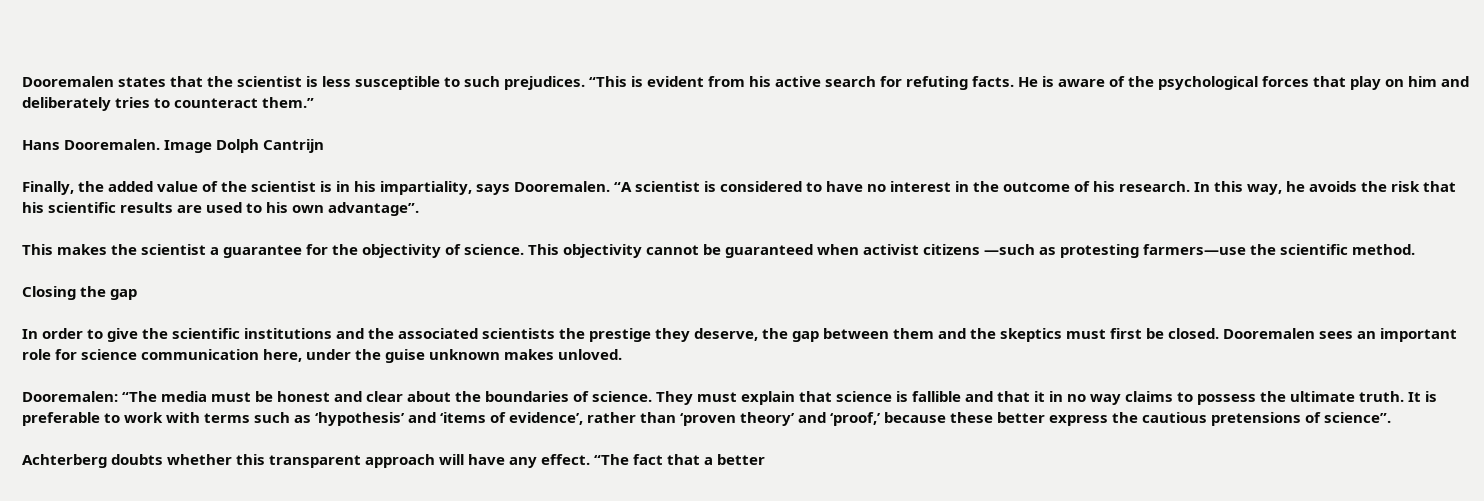Dooremalen states that the scientist is less susceptible to such prejudices. “This is evident from his active search for refuting facts. He is aware of the psychological forces that play on him and deliberately tries to counteract them.”

Hans Dooremalen. Image Dolph Cantrijn

Finally, the added value of the scientist is in his impartiality, says Dooremalen. “A scientist is considered to have no interest in the outcome of his research. In this way, he avoids the risk that his scientific results are used to his own advantage”.

This makes the scientist a guarantee for the objectivity of science. This objectivity cannot be guaranteed when activist citizens —such as protesting farmers—use the scientific method.

Closing the gap

In order to give the scientific institutions and the associated scientists the prestige they deserve, the gap between them and the skeptics must first be closed. Dooremalen sees an important role for science communication here, under the guise unknown makes unloved.

Dooremalen: “The media must be honest and clear about the boundaries of science. They must explain that science is fallible and that it in no way claims to possess the ultimate truth. It is preferable to work with terms such as ‘hypothesis’ and ‘items of evidence’, rather than ‘proven theory’ and ‘proof,’ because these better express the cautious pretensions of science”.

Achterberg doubts whether this transparent approach will have any effect. “The fact that a better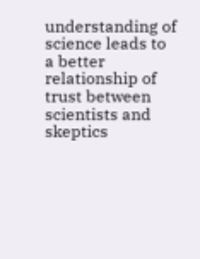understanding of science leads to a better relationship of trust between scientists and skeptics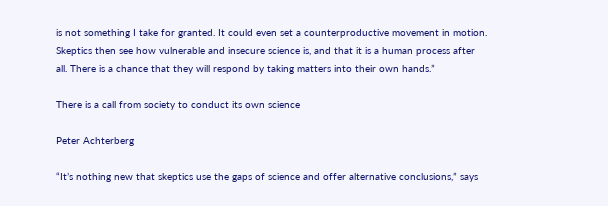is not something I take for granted. It could even set a counterproductive movement in motion. Skeptics then see how vulnerable and insecure science is, and that it is a human process after all. There is a chance that they will respond by taking matters into their own hands.”

There is a call from society to conduct its own science

Peter Achterberg

“It’s nothing new that skeptics use the gaps of science and offer alternative conclusions,” says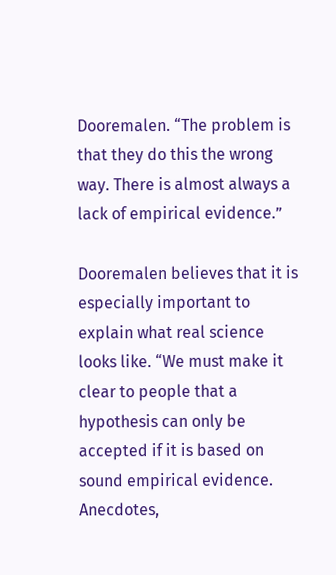Dooremalen. “The problem is that they do this the wrong way. There is almost always a lack of empirical evidence.”

Dooremalen believes that it is especially important to explain what real science looks like. “We must make it clear to people that a hypothesis can only be accepted if it is based on sound empirical evidence. Anecdotes,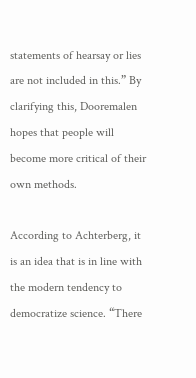statements of hearsay or lies are not included in this.” By clarifying this, Dooremalen hopes that people will become more critical of their own methods.

According to Achterberg, it is an idea that is in line with the modern tendency to democratize science. “There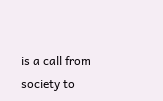is a call from society to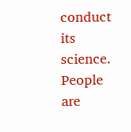conduct its science. People are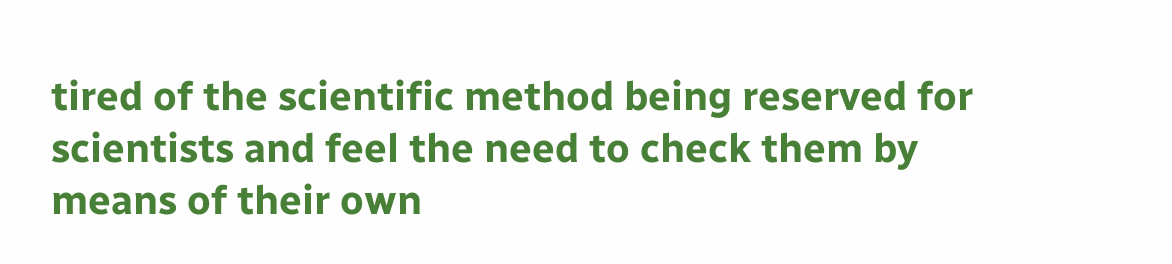tired of the scientific method being reserved for scientists and feel the need to check them by means of their own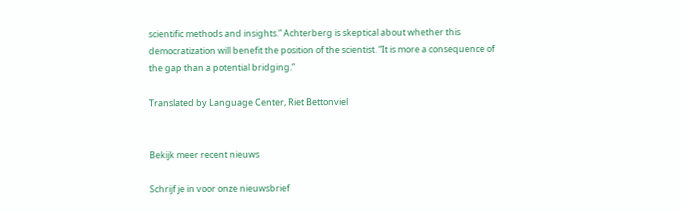scientific methods and insights.” Achterberg is skeptical about whether this democratization will benefit the position of the scientist. “It is more a consequence of the gap than a potential bridging.”

Translated by Language Center, Riet Bettonviel


Bekijk meer recent nieuws

Schrijf je in voor onze nieuwsbrief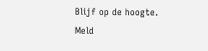Blijf op de hoogte. Meld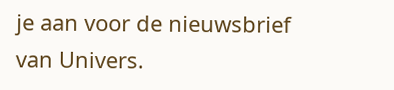je aan voor de nieuwsbrief van Univers.